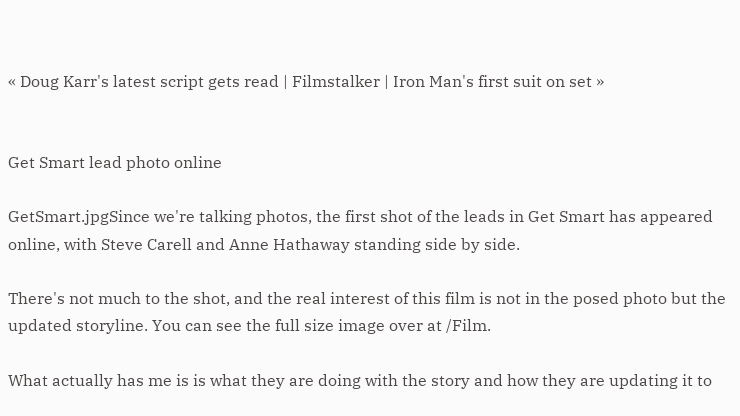« Doug Karr's latest script gets read | Filmstalker | Iron Man's first suit on set »


Get Smart lead photo online

GetSmart.jpgSince we're talking photos, the first shot of the leads in Get Smart has appeared online, with Steve Carell and Anne Hathaway standing side by side.

There's not much to the shot, and the real interest of this film is not in the posed photo but the updated storyline. You can see the full size image over at /Film.

What actually has me is is what they are doing with the story and how they are updating it to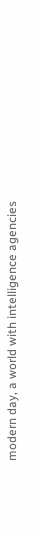modern day, a world with intelligence agencies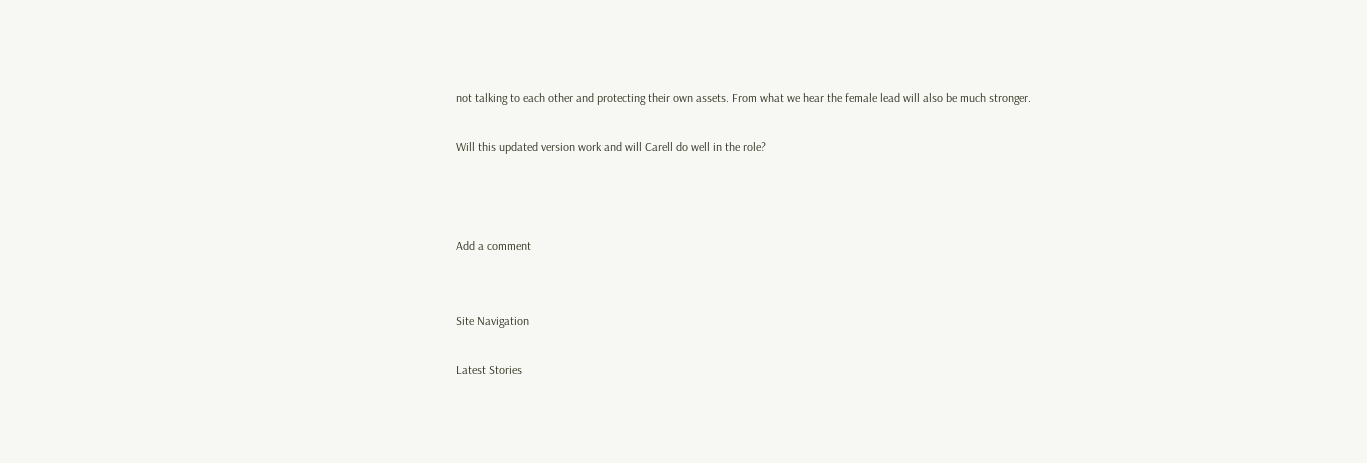not talking to each other and protecting their own assets. From what we hear the female lead will also be much stronger.

Will this updated version work and will Carell do well in the role?



Add a comment


Site Navigation

Latest Stories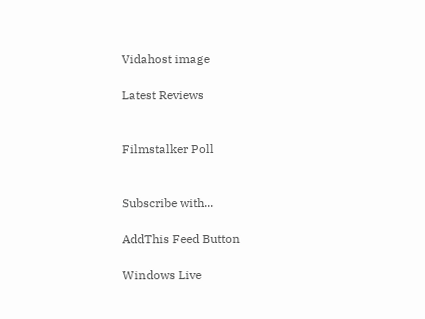Vidahost image

Latest Reviews


Filmstalker Poll


Subscribe with...

AddThis Feed Button

Windows Live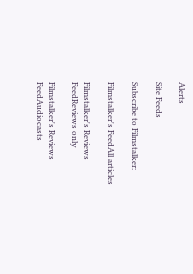Alerts

Site Feeds

Subscribe to Filmstalker:

Filmstalker's FeedAll articles

Filmstalker's Reviews FeedReviews only

Filmstalker's Reviews FeedAudiocasts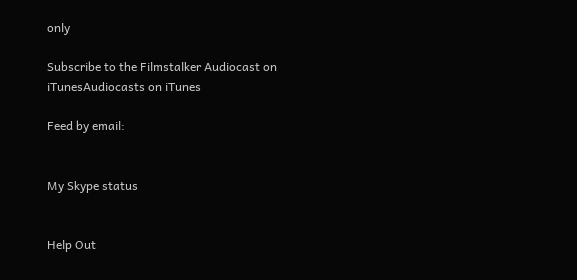only

Subscribe to the Filmstalker Audiocast on iTunesAudiocasts on iTunes

Feed by email:


My Skype status


Help Out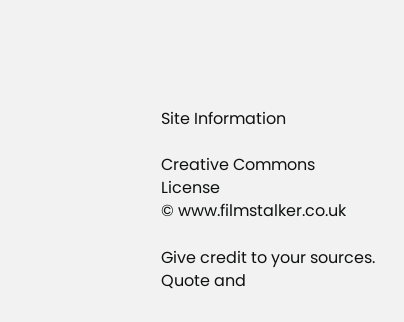Site Information

Creative Commons License
© www.filmstalker.co.uk

Give credit to your sources. Quote and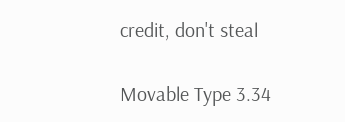credit, don't steal

Movable Type 3.34